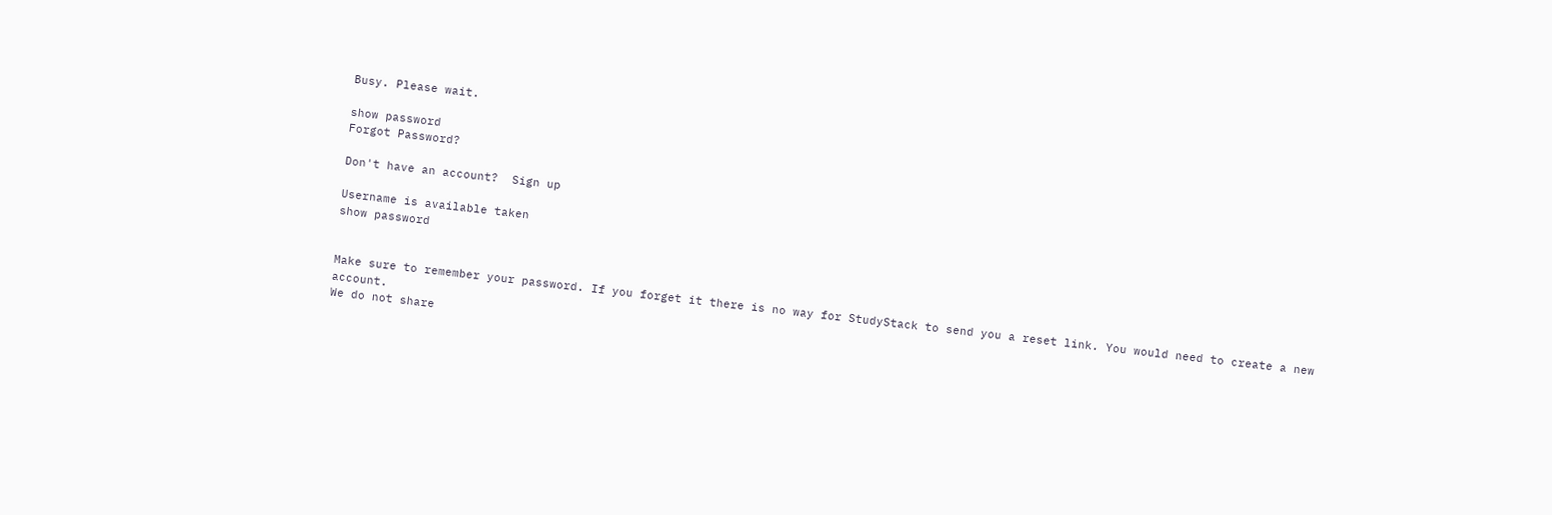Busy. Please wait.

show password
Forgot Password?

Don't have an account?  Sign up

Username is available taken
show password


Make sure to remember your password. If you forget it there is no way for StudyStack to send you a reset link. You would need to create a new account.
We do not share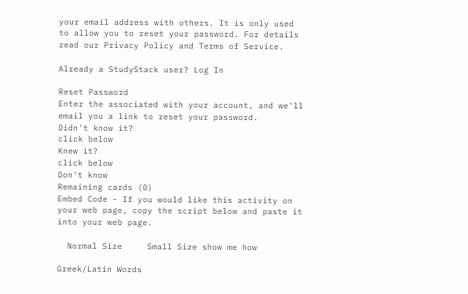your email address with others. It is only used to allow you to reset your password. For details read our Privacy Policy and Terms of Service.

Already a StudyStack user? Log In

Reset Password
Enter the associated with your account, and we'll email you a link to reset your password.
Didn't know it?
click below
Knew it?
click below
Don't know
Remaining cards (0)
Embed Code - If you would like this activity on your web page, copy the script below and paste it into your web page.

  Normal Size     Small Size show me how

Greek/Latin Words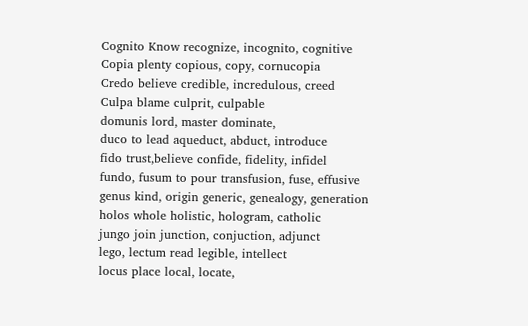Cognito Know recognize, incognito, cognitive
Copia plenty copious, copy, cornucopia
Credo believe credible, incredulous, creed
Culpa blame culprit, culpable
domunis lord, master dominate,
duco to lead aqueduct, abduct, introduce
fido trust,believe confide, fidelity, infidel
fundo, fusum to pour transfusion, fuse, effusive
genus kind, origin generic, genealogy, generation
holos whole holistic, hologram, catholic
jungo join junction, conjuction, adjunct
lego, lectum read legible, intellect
locus place local, locate,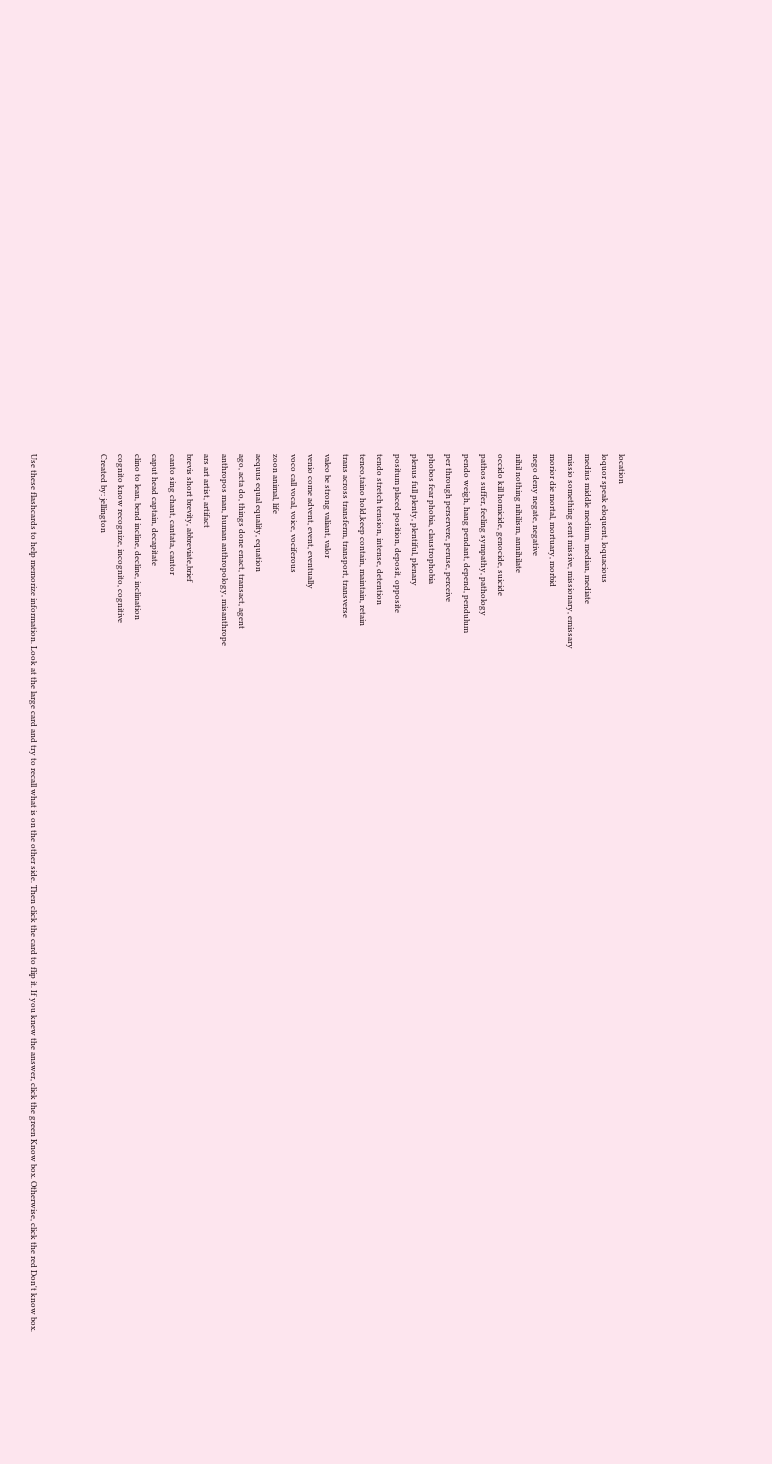location
loquor speak eloquent, loquacious
medius middle medium, median, mediate
missio something sent missive, missionary, emissary
morior die mortal, mortuary, morbid
nego deny negate, negative
nihil nothing nihilism, annihilate
occido kill homicide, genocide, suicide
pathos suffer, feeling sympathy, pathology
pendo weigh, hang pendant, depend, pendulum
per through perservere, peruse, perceive
phobos fear phobia, claustrophobia
plenus full plenty, plentiful, plenary
positum placed position, deposit, opposite
tendo stretch tension, intense, detention
teneo,taino hold,keep contain, maintain, retain
trans across transferm, transport, transverse
valeo be strong valiant, valor
venio come advent, event, eventually
voco call vocal, voice, vociferous
zoon animal, life
aequus equal equality, equation
ago, acta do, things done enact, transact, agent
anthropos man, human anthropology, misanthrope
ars art artist, artifact
brevis short brevity, abbreviate,brief
canto sing chant, cantata, cantor
caput head captain, decapitate
clino to lean, bend incline, decline, inclination
cognito know recognize, incognito, cognitive
Created by: jellington



Use these flashcards to help memorize information. Look at the large card and try to recall what is on the other side. Then click the card to flip it. If you knew the answer, click the green Know box. Otherwise, click the red Don't know box.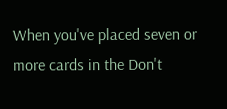When you've placed seven or more cards in the Don't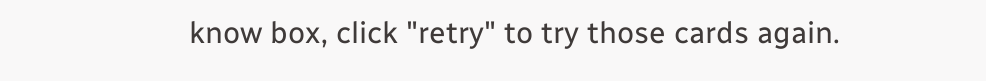know box, click "retry" to try those cards again.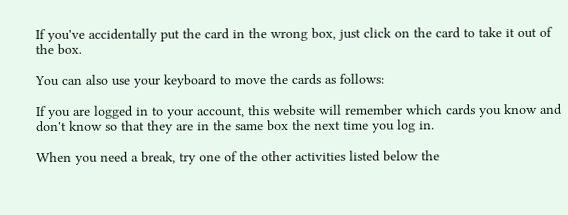If you've accidentally put the card in the wrong box, just click on the card to take it out of the box.

You can also use your keyboard to move the cards as follows:

If you are logged in to your account, this website will remember which cards you know and don't know so that they are in the same box the next time you log in.

When you need a break, try one of the other activities listed below the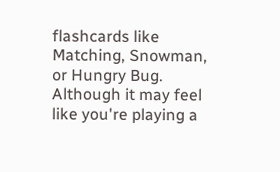flashcards like Matching, Snowman, or Hungry Bug. Although it may feel like you're playing a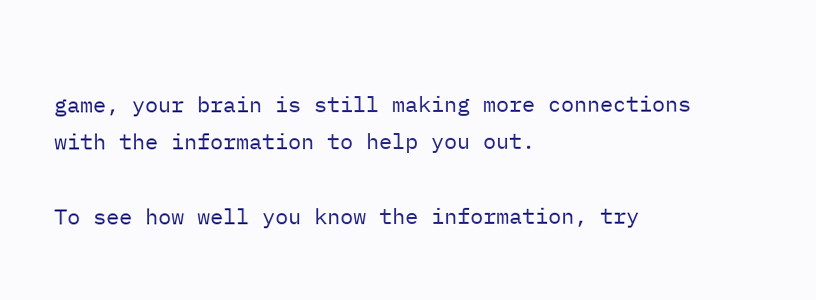game, your brain is still making more connections with the information to help you out.

To see how well you know the information, try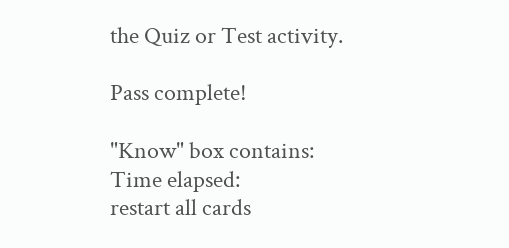the Quiz or Test activity.

Pass complete!

"Know" box contains:
Time elapsed:
restart all cards